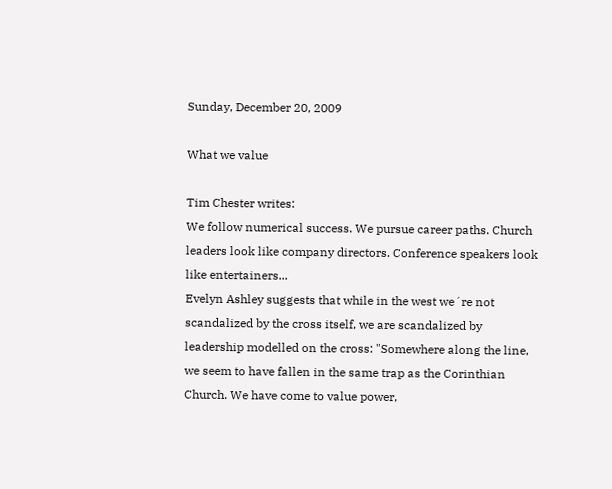Sunday, December 20, 2009

What we value

Tim Chester writes:
We follow numerical success. We pursue career paths. Church leaders look like company directors. Conference speakers look like entertainers...
Evelyn Ashley suggests that while in the west we´re not scandalized by the cross itself, we are scandalized by leadership modelled on the cross: "Somewhere along the line, we seem to have fallen in the same trap as the Corinthian Church. We have come to value power,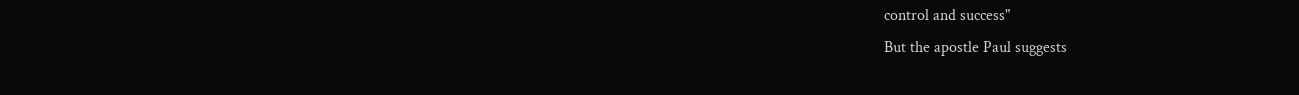control and success"
But the apostle Paul suggests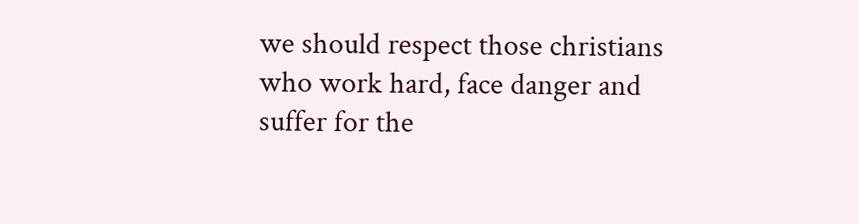we should respect those christians who work hard, face danger and suffer for the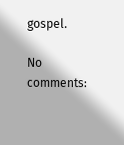gospel.

No comments: